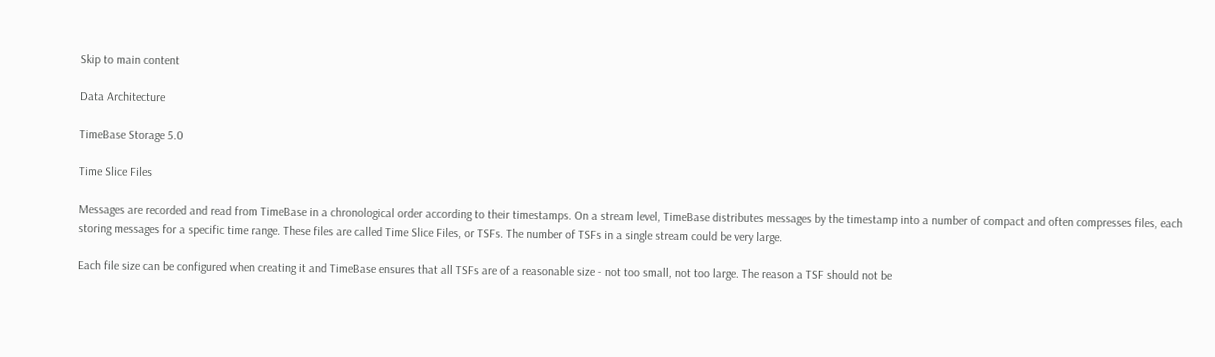Skip to main content

Data Architecture

TimeBase Storage 5.0

Time Slice Files

Messages are recorded and read from TimeBase in a chronological order according to their timestamps. On a stream level, TimeBase distributes messages by the timestamp into a number of compact and often compresses files, each storing messages for a specific time range. These files are called Time Slice Files, or TSFs. The number of TSFs in a single stream could be very large.

Each file size can be configured when creating it and TimeBase ensures that all TSFs are of a reasonable size - not too small, not too large. The reason a TSF should not be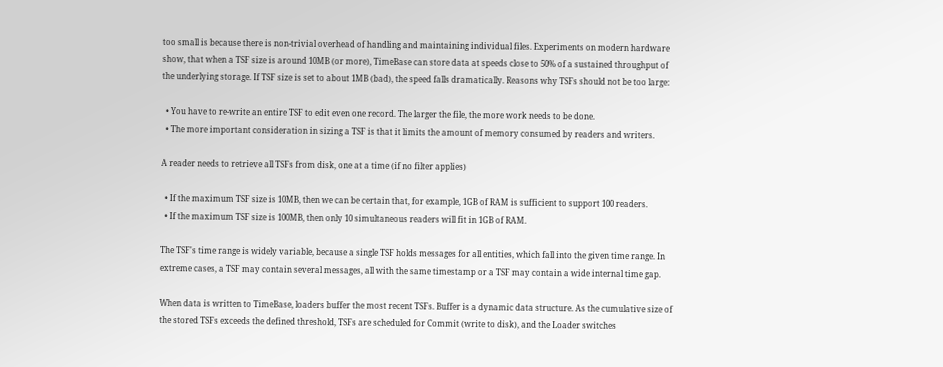too small is because there is non-trivial overhead of handling and maintaining individual files. Experiments on modern hardware show, that when a TSF size is around 10MB (or more), TimeBase can store data at speeds close to 50% of a sustained throughput of the underlying storage. If TSF size is set to about 1MB (bad), the speed falls dramatically. Reasons why TSFs should not be too large:

  • You have to re-write an entire TSF to edit even one record. The larger the file, the more work needs to be done.
  • The more important consideration in sizing a TSF is that it limits the amount of memory consumed by readers and writers.

A reader needs to retrieve all TSFs from disk, one at a time (if no filter applies)

  • If the maximum TSF size is 10MB, then we can be certain that, for example, 1GB of RAM is sufficient to support 100 readers.
  • If the maximum TSF size is 100MB, then only 10 simultaneous readers will fit in 1GB of RAM.

The TSF's time range is widely variable, because a single TSF holds messages for all entities, which fall into the given time range. In extreme cases, a TSF may contain several messages, all with the same timestamp or a TSF may contain a wide internal time gap.

When data is written to TimeBase, loaders buffer the most recent TSFs. Buffer is a dynamic data structure. As the cumulative size of the stored TSFs exceeds the defined threshold, TSFs are scheduled for Commit (write to disk), and the Loader switches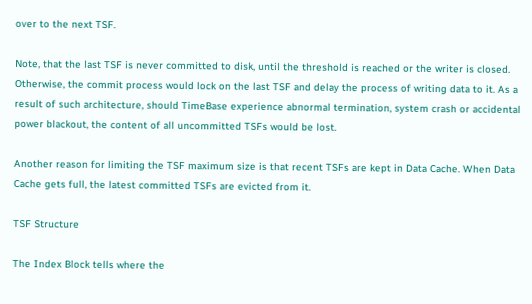over to the next TSF.

Note, that the last TSF is never committed to disk, until the threshold is reached or the writer is closed. Otherwise, the commit process would lock on the last TSF and delay the process of writing data to it. As a result of such architecture, should TimeBase experience abnormal termination, system crash or accidental power blackout, the content of all uncommitted TSFs would be lost.

Another reason for limiting the TSF maximum size is that recent TSFs are kept in Data Cache. When Data Cache gets full, the latest committed TSFs are evicted from it.

TSF Structure

The Index Block tells where the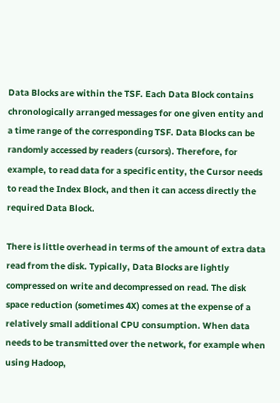Data Blocks are within the TSF. Each Data Block contains chronologically arranged messages for one given entity and a time range of the corresponding TSF. Data Blocks can be randomly accessed by readers (cursors). Therefore, for example, to read data for a specific entity, the Cursor needs to read the Index Block, and then it can access directly the required Data Block.

There is little overhead in terms of the amount of extra data read from the disk. Typically, Data Blocks are lightly compressed on write and decompressed on read. The disk space reduction (sometimes 4X) comes at the expense of a relatively small additional CPU consumption. When data needs to be transmitted over the network, for example when using Hadoop,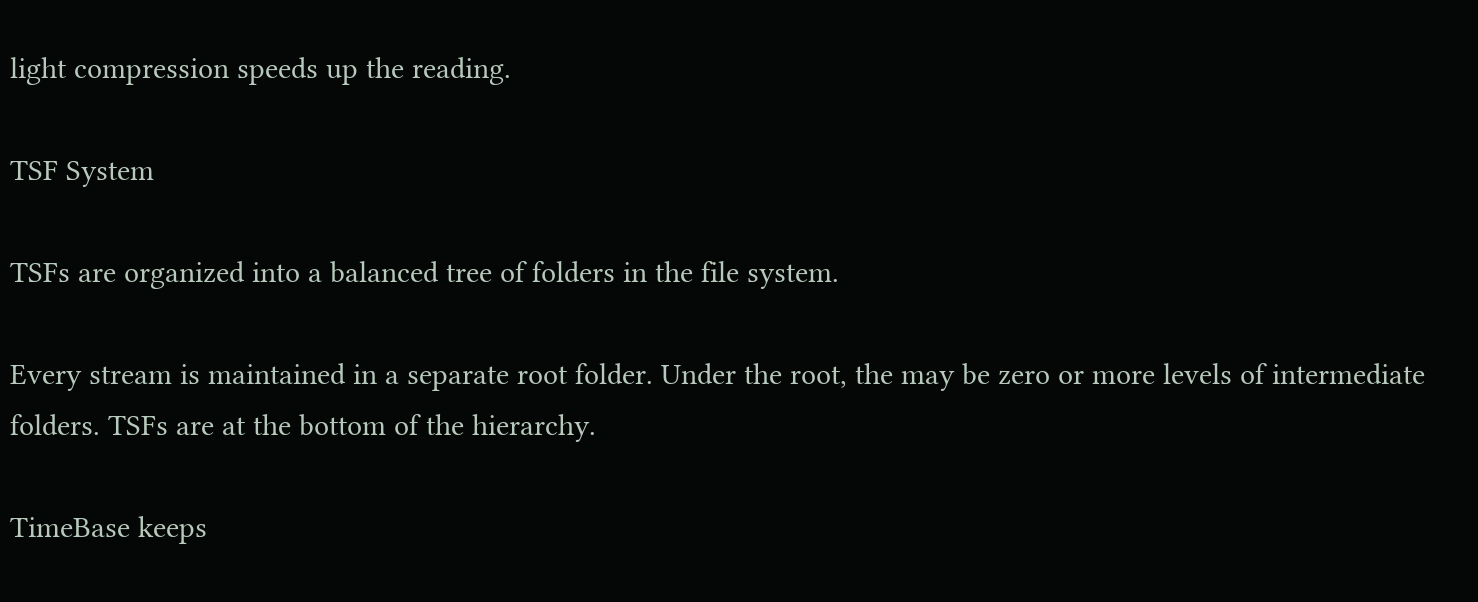light compression speeds up the reading.

TSF System

TSFs are organized into a balanced tree of folders in the file system.

Every stream is maintained in a separate root folder. Under the root, the may be zero or more levels of intermediate folders. TSFs are at the bottom of the hierarchy.

TimeBase keeps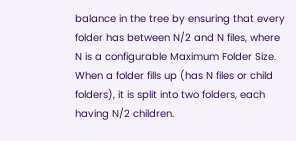balance in the tree by ensuring that every folder has between N/2 and N files, where N is a configurable Maximum Folder Size. When a folder fills up (has N files or child folders), it is split into two folders, each having N/2 children.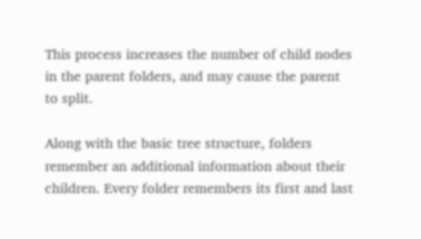This process increases the number of child nodes in the parent folders, and may cause the parent to split.

Along with the basic tree structure, folders remember an additional information about their children. Every folder remembers its first and last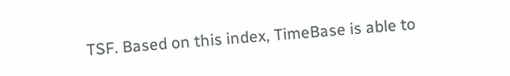TSF. Based on this index, TimeBase is able to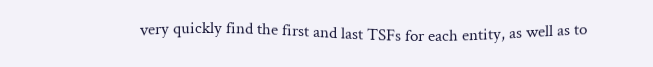very quickly find the first and last TSFs for each entity, as well as to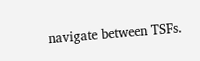navigate between TSFs.